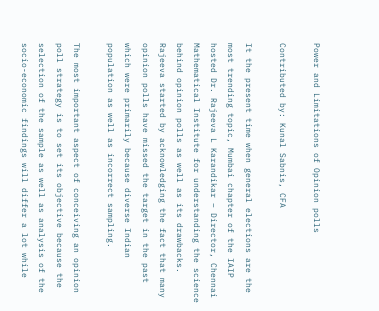Power and Limitations of Opinion polls

Contributed by: Kunal Sabnis, CFA

It the present time when general elections are the most trending topic, Mumbai chapter of the IAIP hosted Dr. Rajeeva L Karandikar – Director, Chennai Mathematical Institute for understanding the science behind opinion polls as well as its drawbacks. Rajeeva started by acknowledging the fact that many opinion polls have missed the target in the past which were primarily because diverse Indian population as well as incorrect sampling.

The most important aspect of conceiving an opinion poll strategy is to set its objective because the selection of the sample as well as analysis of the socio-economic findings will differ a lot while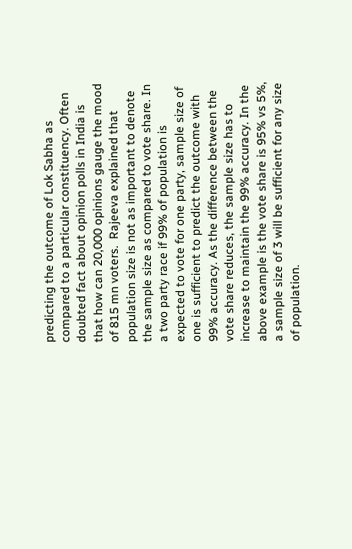predicting the outcome of Lok Sabha as compared to a particular constituency. Often doubted fact about opinion polls in India is that how can 20,000 opinions gauge the mood of 815 mn voters.  Rajeeva explained that population size is not as important to denote the sample size as compared to vote share. In a two party race if 99% of population is expected to vote for one party, sample size of one is sufficient to predict the outcome with 99% accuracy. As the difference between the vote share reduces, the sample size has to increase to maintain the 99% accuracy. In the above example is the vote share is 95% vs 5%, a sample size of 3 will be sufficient for any size of population.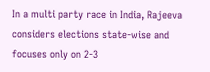In a multi party race in India, Rajeeva considers elections state-wise and focuses only on 2-3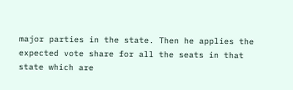major parties in the state. Then he applies the expected vote share for all the seats in that state which are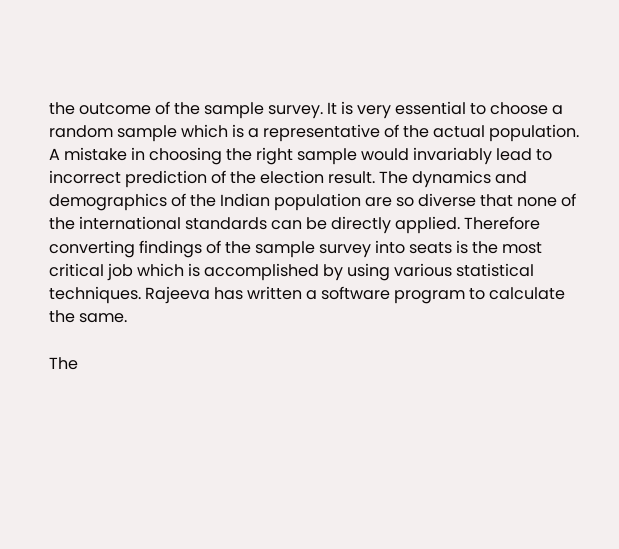the outcome of the sample survey. It is very essential to choose a random sample which is a representative of the actual population. A mistake in choosing the right sample would invariably lead to incorrect prediction of the election result. The dynamics and demographics of the Indian population are so diverse that none of the international standards can be directly applied. Therefore converting findings of the sample survey into seats is the most critical job which is accomplished by using various statistical techniques. Rajeeva has written a software program to calculate the same.

The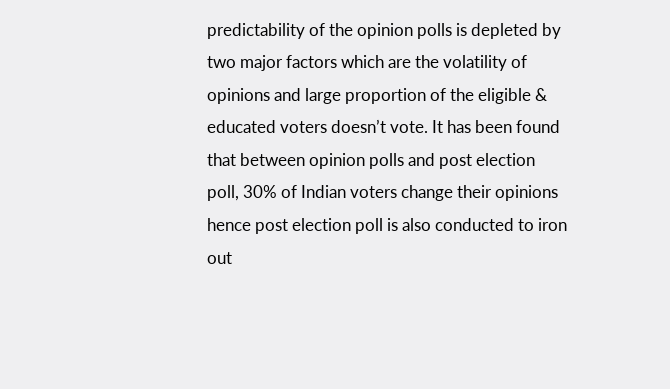predictability of the opinion polls is depleted by two major factors which are the volatility of opinions and large proportion of the eligible & educated voters doesn’t vote. It has been found that between opinion polls and post election poll, 30% of Indian voters change their opinions hence post election poll is also conducted to iron out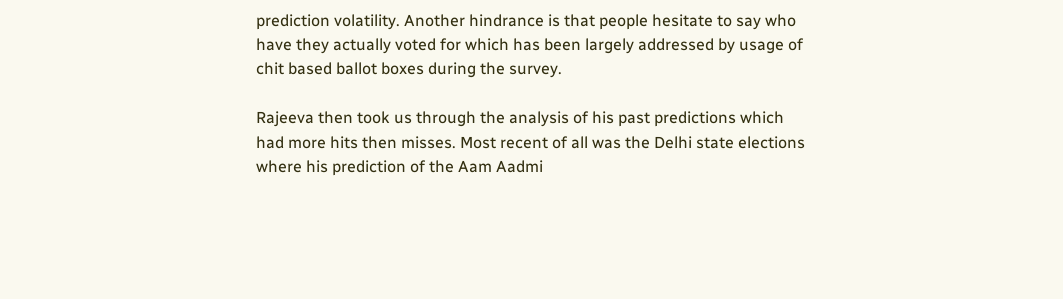prediction volatility. Another hindrance is that people hesitate to say who have they actually voted for which has been largely addressed by usage of chit based ballot boxes during the survey.

Rajeeva then took us through the analysis of his past predictions which had more hits then misses. Most recent of all was the Delhi state elections where his prediction of the Aam Aadmi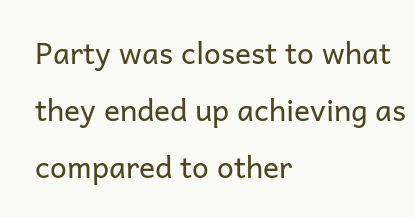Party was closest to what they ended up achieving as compared to other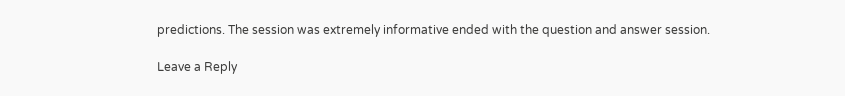predictions. The session was extremely informative ended with the question and answer session.

Leave a Reply